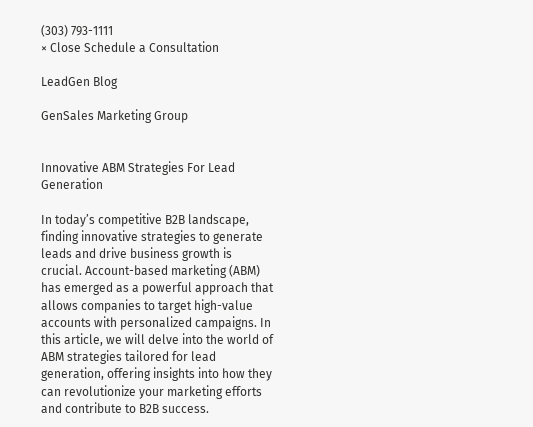(303) 793-1111
× Close Schedule a Consultation

LeadGen Blog

GenSales Marketing Group


Innovative ABM Strategies For Lead Generation

In today’s competitive B2B landscape, finding innovative strategies to generate leads and drive business growth is crucial. Account-based marketing (ABM) has emerged as a powerful approach that allows companies to target high-value accounts with personalized campaigns. In this article, we will delve into the world of ABM strategies tailored for lead generation, offering insights into how they can revolutionize your marketing efforts and contribute to B2B success.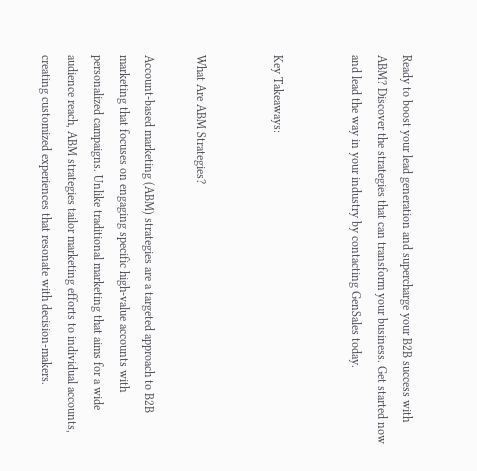Ready to boost your lead generation and supercharge your B2B success with ABM? Discover the strategies that can transform your business. Get started now and lead the way in your industry by contacting GenSales today.


Key Takeaways:


What Are ABM Strategies?

Account-based marketing (ABM) strategies are a targeted approach to B2B marketing that focuses on engaging specific high-value accounts with personalized campaigns. Unlike traditional marketing that aims for a wide audience reach, ABM strategies tailor marketing efforts to individual accounts, creating customized experiences that resonate with decision-makers.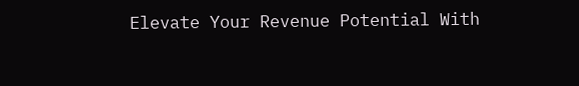Elevate Your Revenue Potential With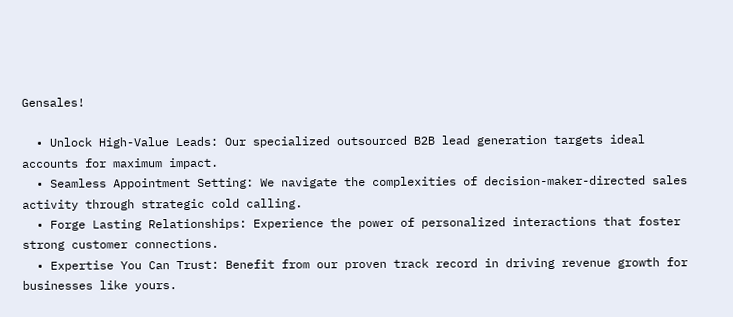Gensales!

  • Unlock High-Value Leads: Our specialized outsourced B2B lead generation targets ideal accounts for maximum impact.
  • Seamless Appointment Setting: We navigate the complexities of decision-maker-directed sales activity through strategic cold calling.
  • Forge Lasting Relationships: Experience the power of personalized interactions that foster strong customer connections.
  • Expertise You Can Trust: Benefit from our proven track record in driving revenue growth for businesses like yours.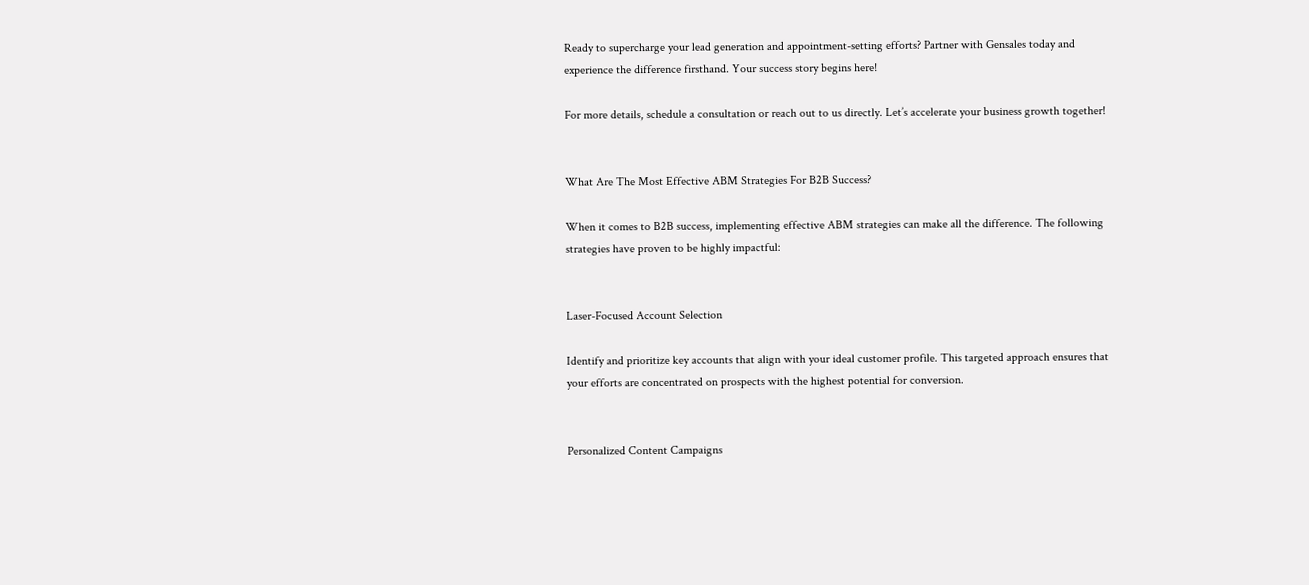Ready to supercharge your lead generation and appointment-setting efforts? Partner with Gensales today and experience the difference firsthand. Your success story begins here!

For more details, schedule a consultation or reach out to us directly. Let’s accelerate your business growth together!


What Are The Most Effective ABM Strategies For B2B Success?

When it comes to B2B success, implementing effective ABM strategies can make all the difference. The following strategies have proven to be highly impactful:


Laser-Focused Account Selection

Identify and prioritize key accounts that align with your ideal customer profile. This targeted approach ensures that your efforts are concentrated on prospects with the highest potential for conversion.


Personalized Content Campaigns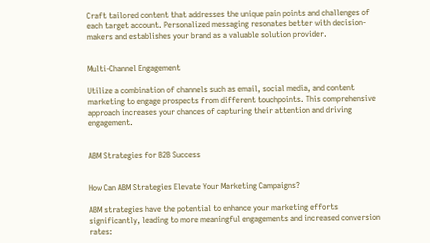Craft tailored content that addresses the unique pain points and challenges of each target account. Personalized messaging resonates better with decision-makers and establishes your brand as a valuable solution provider.


Multi-Channel Engagement

Utilize a combination of channels such as email, social media, and content marketing to engage prospects from different touchpoints. This comprehensive approach increases your chances of capturing their attention and driving engagement.


ABM Strategies for B2B Success


How Can ABM Strategies Elevate Your Marketing Campaigns?

ABM strategies have the potential to enhance your marketing efforts significantly, leading to more meaningful engagements and increased conversion rates: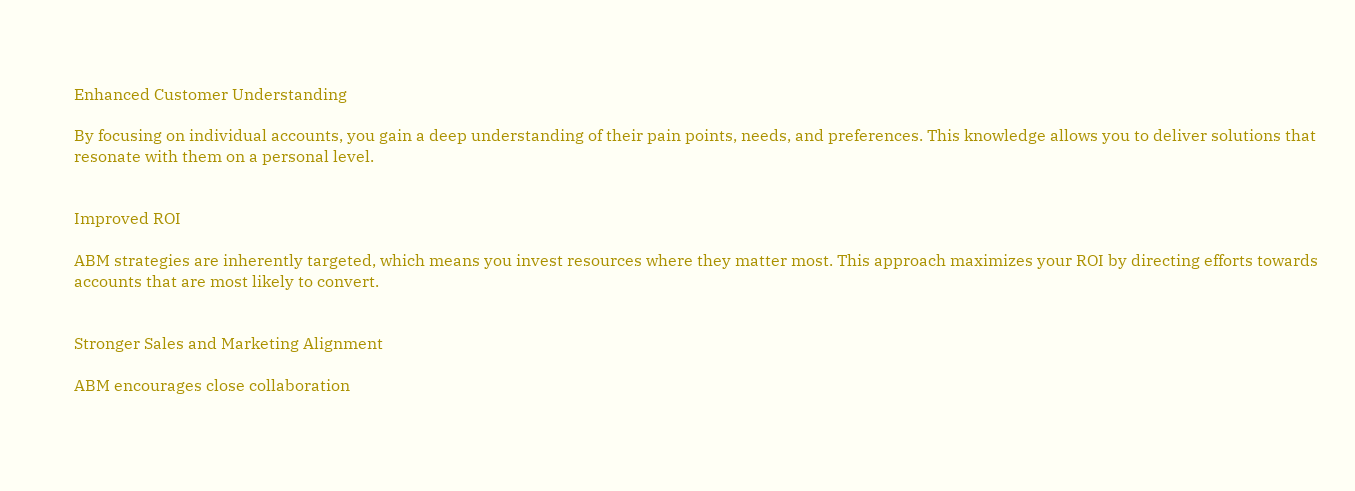Enhanced Customer Understanding

By focusing on individual accounts, you gain a deep understanding of their pain points, needs, and preferences. This knowledge allows you to deliver solutions that resonate with them on a personal level.


Improved ROI

ABM strategies are inherently targeted, which means you invest resources where they matter most. This approach maximizes your ROI by directing efforts towards accounts that are most likely to convert.


Stronger Sales and Marketing Alignment

ABM encourages close collaboration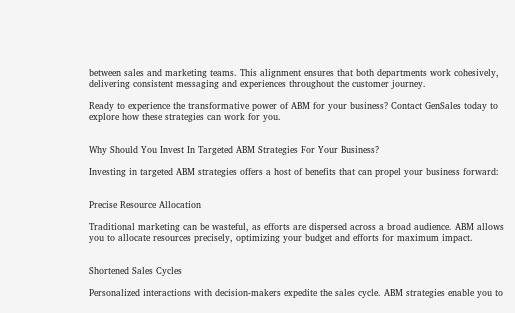between sales and marketing teams. This alignment ensures that both departments work cohesively, delivering consistent messaging and experiences throughout the customer journey.

Ready to experience the transformative power of ABM for your business? Contact GenSales today to explore how these strategies can work for you.


Why Should You Invest In Targeted ABM Strategies For Your Business?

Investing in targeted ABM strategies offers a host of benefits that can propel your business forward:


Precise Resource Allocation

Traditional marketing can be wasteful, as efforts are dispersed across a broad audience. ABM allows you to allocate resources precisely, optimizing your budget and efforts for maximum impact.


Shortened Sales Cycles

Personalized interactions with decision-makers expedite the sales cycle. ABM strategies enable you to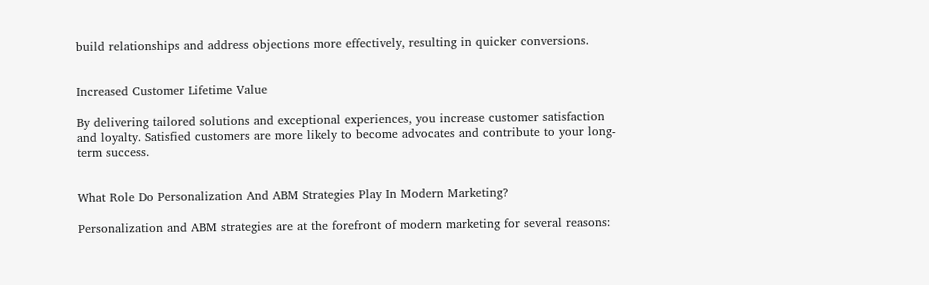build relationships and address objections more effectively, resulting in quicker conversions.


Increased Customer Lifetime Value

By delivering tailored solutions and exceptional experiences, you increase customer satisfaction and loyalty. Satisfied customers are more likely to become advocates and contribute to your long-term success.


What Role Do Personalization And ABM Strategies Play In Modern Marketing?

Personalization and ABM strategies are at the forefront of modern marketing for several reasons: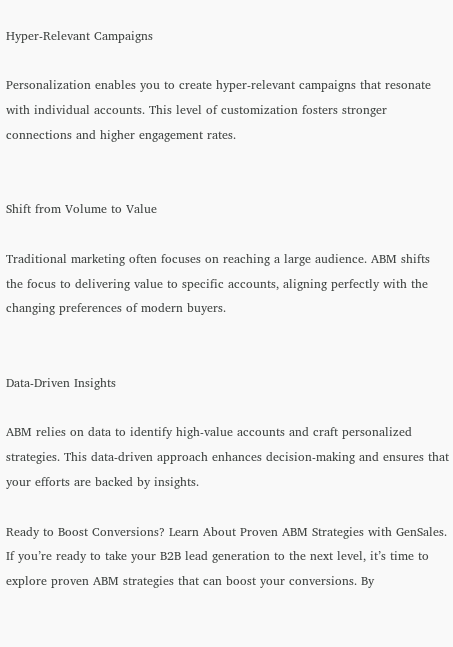Hyper-Relevant Campaigns

Personalization enables you to create hyper-relevant campaigns that resonate with individual accounts. This level of customization fosters stronger connections and higher engagement rates.


Shift from Volume to Value

Traditional marketing often focuses on reaching a large audience. ABM shifts the focus to delivering value to specific accounts, aligning perfectly with the changing preferences of modern buyers.


Data-Driven Insights

ABM relies on data to identify high-value accounts and craft personalized strategies. This data-driven approach enhances decision-making and ensures that your efforts are backed by insights.

Ready to Boost Conversions? Learn About Proven ABM Strategies with GenSales. If you’re ready to take your B2B lead generation to the next level, it’s time to explore proven ABM strategies that can boost your conversions. By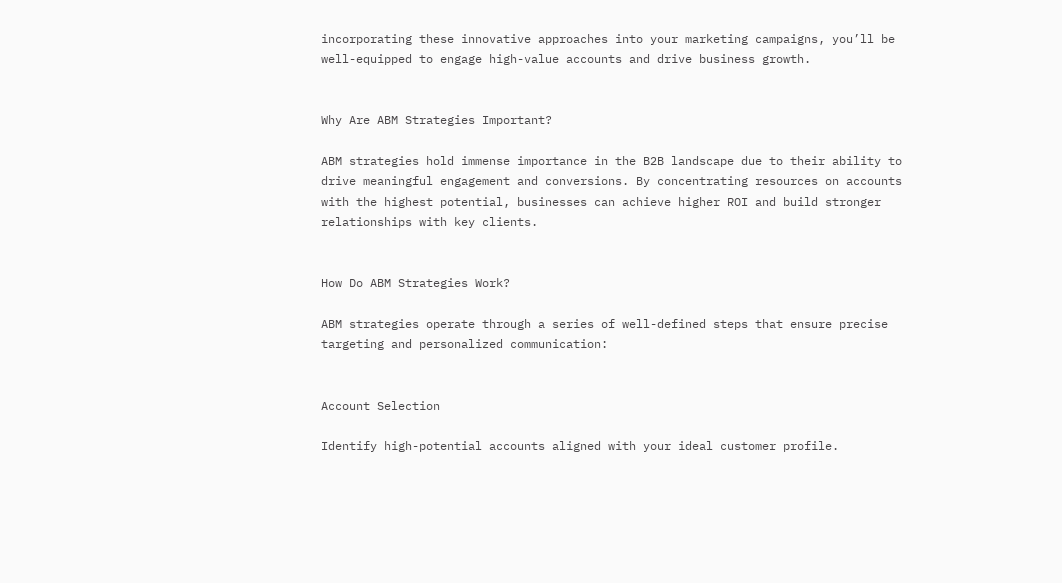incorporating these innovative approaches into your marketing campaigns, you’ll be well-equipped to engage high-value accounts and drive business growth.


Why Are ABM Strategies Important?

ABM strategies hold immense importance in the B2B landscape due to their ability to drive meaningful engagement and conversions. By concentrating resources on accounts with the highest potential, businesses can achieve higher ROI and build stronger relationships with key clients.


How Do ABM Strategies Work?

ABM strategies operate through a series of well-defined steps that ensure precise targeting and personalized communication:


Account Selection

Identify high-potential accounts aligned with your ideal customer profile.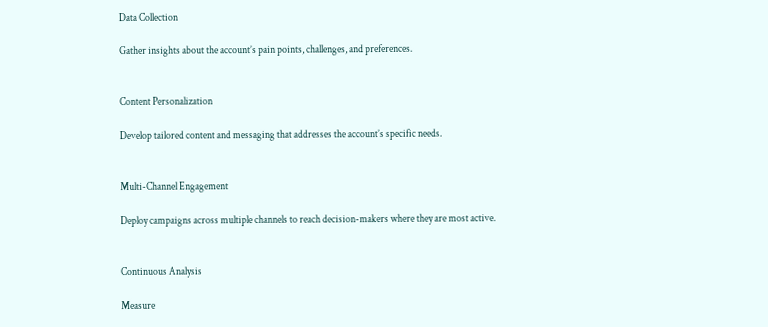Data Collection

Gather insights about the account’s pain points, challenges, and preferences.


Content Personalization

Develop tailored content and messaging that addresses the account’s specific needs.


Multi-Channel Engagement

Deploy campaigns across multiple channels to reach decision-makers where they are most active.


Continuous Analysis

Measure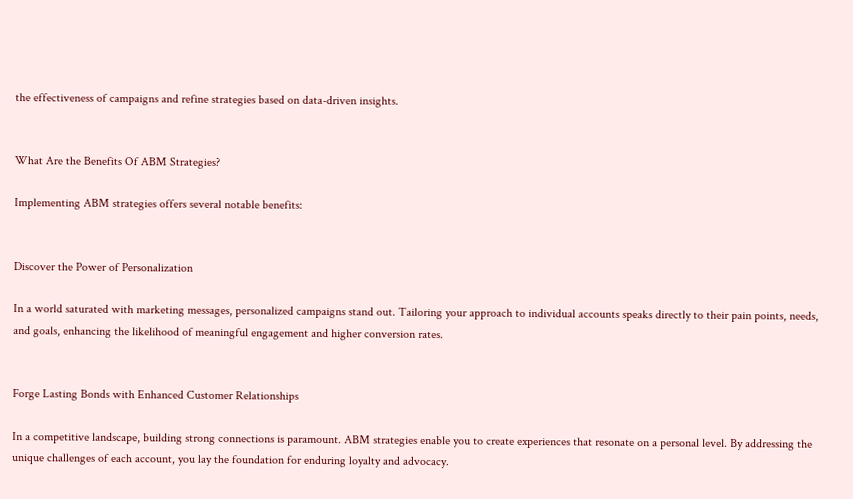the effectiveness of campaigns and refine strategies based on data-driven insights.


What Are the Benefits Of ABM Strategies?

Implementing ABM strategies offers several notable benefits:


Discover the Power of Personalization

In a world saturated with marketing messages, personalized campaigns stand out. Tailoring your approach to individual accounts speaks directly to their pain points, needs, and goals, enhancing the likelihood of meaningful engagement and higher conversion rates.


Forge Lasting Bonds with Enhanced Customer Relationships

In a competitive landscape, building strong connections is paramount. ABM strategies enable you to create experiences that resonate on a personal level. By addressing the unique challenges of each account, you lay the foundation for enduring loyalty and advocacy.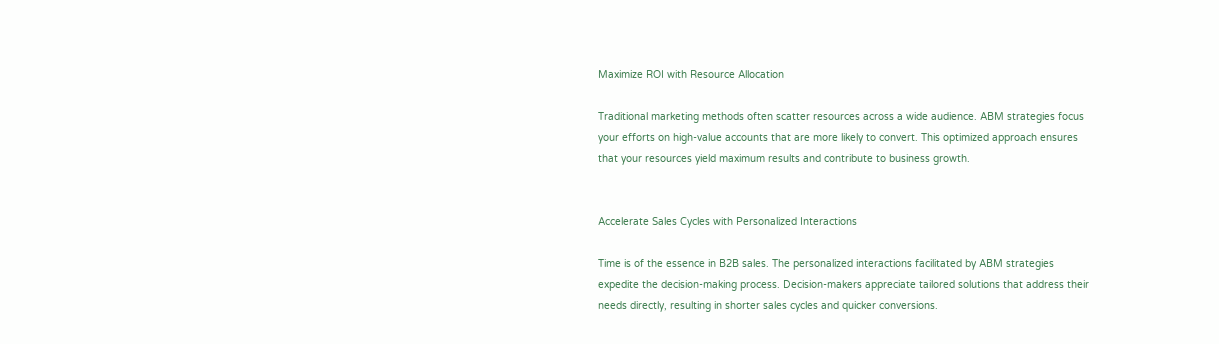Maximize ROI with Resource Allocation

Traditional marketing methods often scatter resources across a wide audience. ABM strategies focus your efforts on high-value accounts that are more likely to convert. This optimized approach ensures that your resources yield maximum results and contribute to business growth.


Accelerate Sales Cycles with Personalized Interactions

Time is of the essence in B2B sales. The personalized interactions facilitated by ABM strategies expedite the decision-making process. Decision-makers appreciate tailored solutions that address their needs directly, resulting in shorter sales cycles and quicker conversions.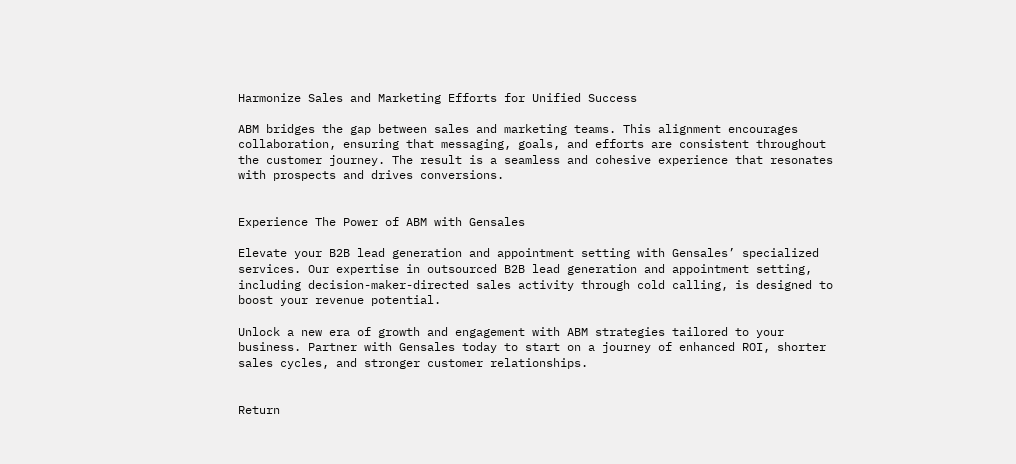Harmonize Sales and Marketing Efforts for Unified Success

ABM bridges the gap between sales and marketing teams. This alignment encourages collaboration, ensuring that messaging, goals, and efforts are consistent throughout the customer journey. The result is a seamless and cohesive experience that resonates with prospects and drives conversions.


Experience The Power of ABM with Gensales

Elevate your B2B lead generation and appointment setting with Gensales’ specialized services. Our expertise in outsourced B2B lead generation and appointment setting, including decision-maker-directed sales activity through cold calling, is designed to boost your revenue potential.

Unlock a new era of growth and engagement with ABM strategies tailored to your business. Partner with Gensales today to start on a journey of enhanced ROI, shorter sales cycles, and stronger customer relationships.


Return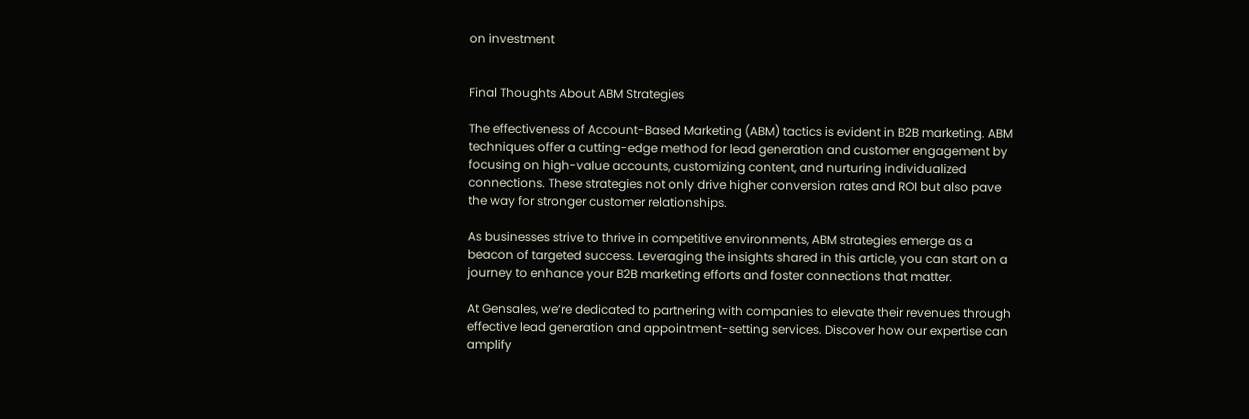on investment


Final Thoughts About ABM Strategies

The effectiveness of Account-Based Marketing (ABM) tactics is evident in B2B marketing. ABM techniques offer a cutting-edge method for lead generation and customer engagement by focusing on high-value accounts, customizing content, and nurturing individualized connections. These strategies not only drive higher conversion rates and ROI but also pave the way for stronger customer relationships.

As businesses strive to thrive in competitive environments, ABM strategies emerge as a beacon of targeted success. Leveraging the insights shared in this article, you can start on a journey to enhance your B2B marketing efforts and foster connections that matter.

At Gensales, we’re dedicated to partnering with companies to elevate their revenues through effective lead generation and appointment-setting services. Discover how our expertise can amplify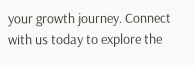your growth journey. Connect with us today to explore the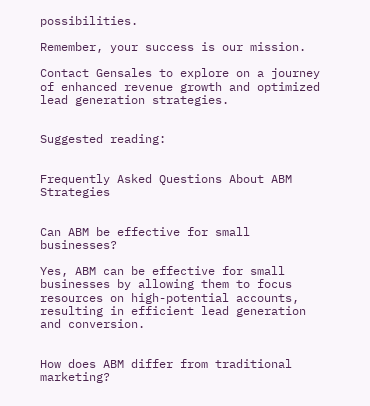possibilities.

Remember, your success is our mission.

Contact Gensales to explore on a journey of enhanced revenue growth and optimized lead generation strategies.


Suggested reading:


Frequently Asked Questions About ABM Strategies


Can ABM be effective for small businesses?

Yes, ABM can be effective for small businesses by allowing them to focus resources on high-potential accounts, resulting in efficient lead generation and conversion.


How does ABM differ from traditional marketing?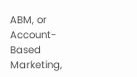ABM, or Account-Based Marketing,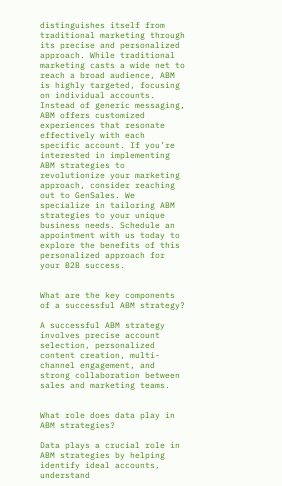distinguishes itself from traditional marketing through its precise and personalized approach. While traditional marketing casts a wide net to reach a broad audience, ABM is highly targeted, focusing on individual accounts. Instead of generic messaging, ABM offers customized experiences that resonate effectively with each specific account. If you’re interested in implementing ABM strategies to revolutionize your marketing approach, consider reaching out to GenSales. We specialize in tailoring ABM strategies to your unique business needs. Schedule an appointment with us today to explore the benefits of this personalized approach for your B2B success.


What are the key components of a successful ABM strategy?

A successful ABM strategy involves precise account selection, personalized content creation, multi-channel engagement, and strong collaboration between sales and marketing teams.


What role does data play in ABM strategies?

Data plays a crucial role in ABM strategies by helping identify ideal accounts, understand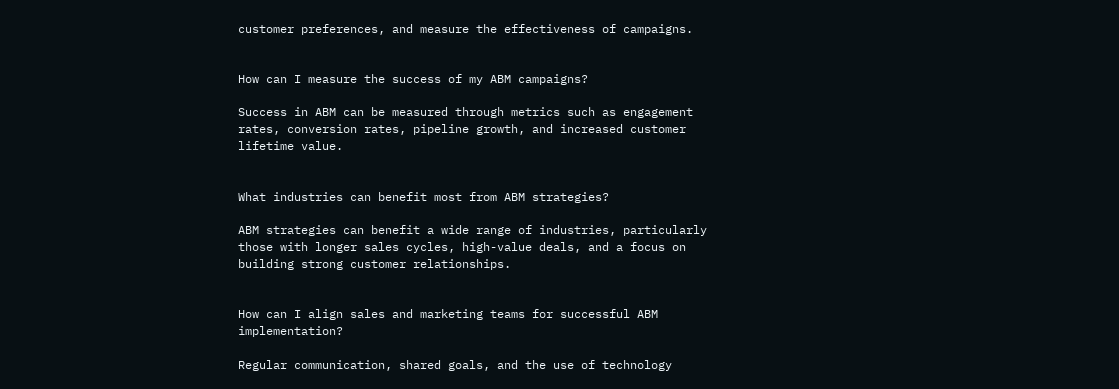customer preferences, and measure the effectiveness of campaigns.


How can I measure the success of my ABM campaigns?

Success in ABM can be measured through metrics such as engagement rates, conversion rates, pipeline growth, and increased customer lifetime value.


What industries can benefit most from ABM strategies?

ABM strategies can benefit a wide range of industries, particularly those with longer sales cycles, high-value deals, and a focus on building strong customer relationships.


How can I align sales and marketing teams for successful ABM implementation?

Regular communication, shared goals, and the use of technology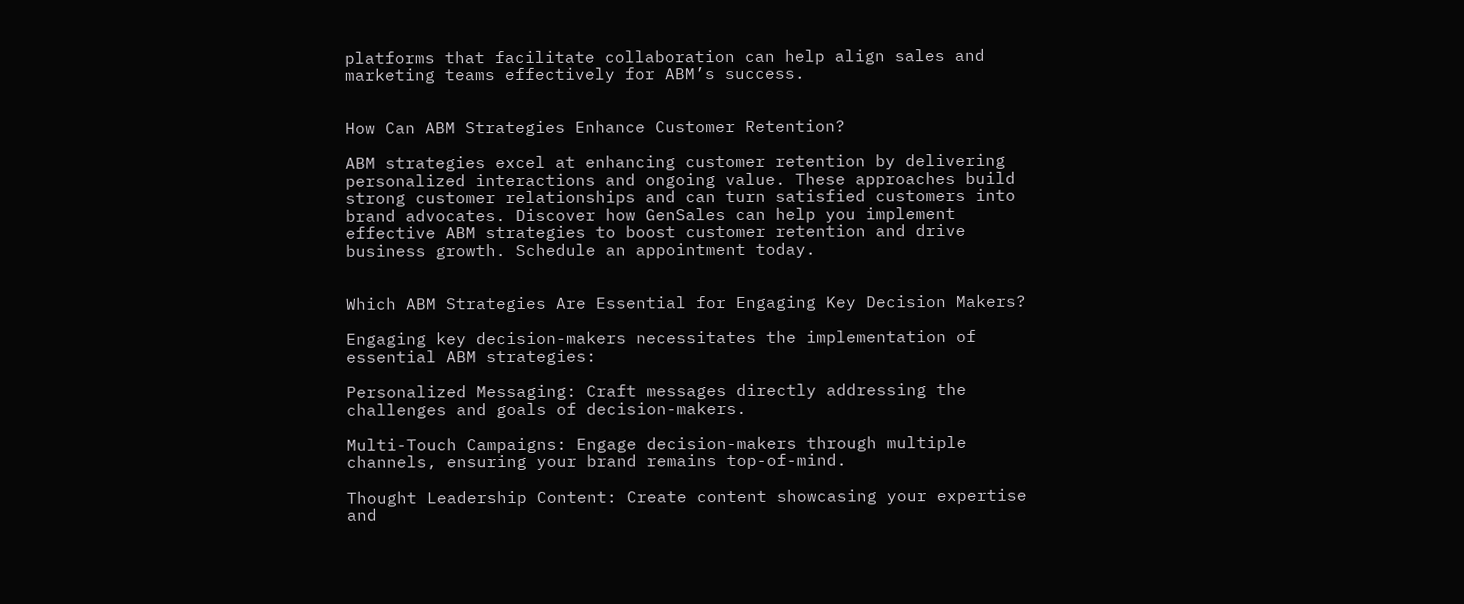platforms that facilitate collaboration can help align sales and marketing teams effectively for ABM’s success.


How Can ABM Strategies Enhance Customer Retention?

ABM strategies excel at enhancing customer retention by delivering personalized interactions and ongoing value. These approaches build strong customer relationships and can turn satisfied customers into brand advocates. Discover how GenSales can help you implement effective ABM strategies to boost customer retention and drive business growth. Schedule an appointment today.


Which ABM Strategies Are Essential for Engaging Key Decision Makers?

Engaging key decision-makers necessitates the implementation of essential ABM strategies:

Personalized Messaging: Craft messages directly addressing the challenges and goals of decision-makers.

Multi-Touch Campaigns: Engage decision-makers through multiple channels, ensuring your brand remains top-of-mind.

Thought Leadership Content: Create content showcasing your expertise and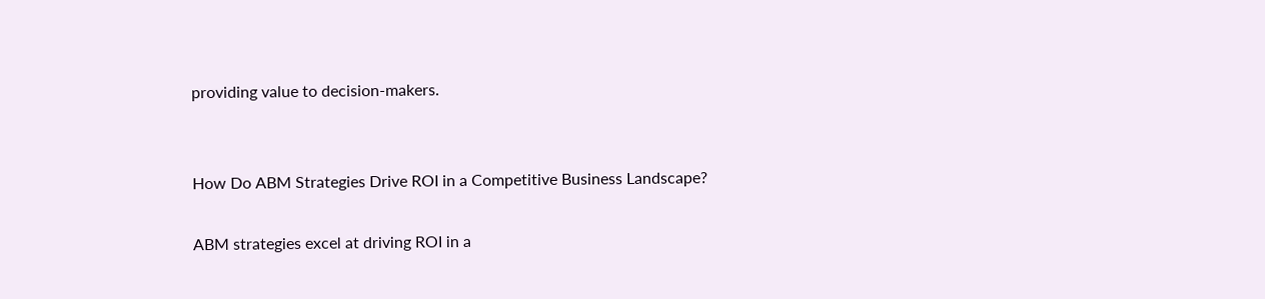providing value to decision-makers.


How Do ABM Strategies Drive ROI in a Competitive Business Landscape?

ABM strategies excel at driving ROI in a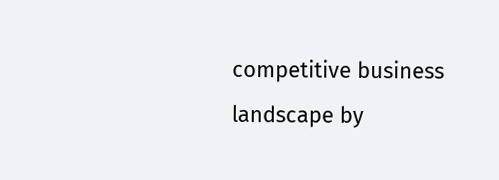competitive business landscape by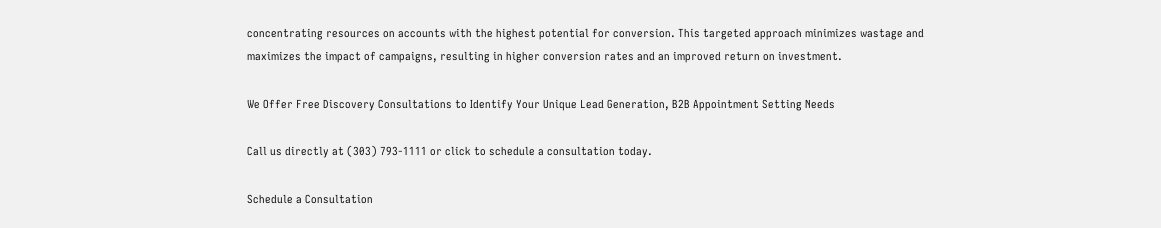concentrating resources on accounts with the highest potential for conversion. This targeted approach minimizes wastage and maximizes the impact of campaigns, resulting in higher conversion rates and an improved return on investment.

We Offer Free Discovery Consultations to Identify Your Unique Lead Generation, B2B Appointment Setting Needs

Call us directly at (303) 793-1111 or click to schedule a consultation today.

Schedule a Consultation